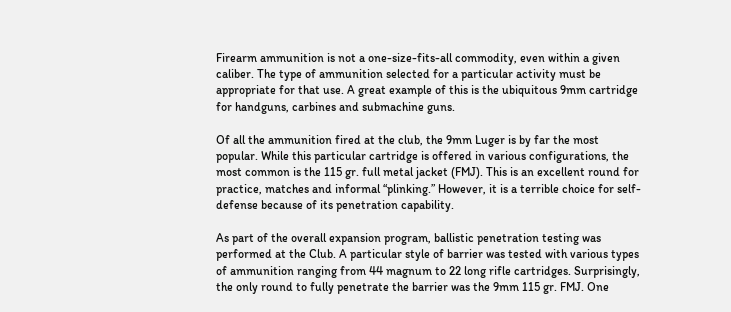Firearm ammunition is not a one-size-fits-all commodity, even within a given caliber. The type of ammunition selected for a particular activity must be appropriate for that use. A great example of this is the ubiquitous 9mm cartridge for handguns, carbines and submachine guns.

Of all the ammunition fired at the club, the 9mm Luger is by far the most popular. While this particular cartridge is offered in various configurations, the most common is the 115 gr. full metal jacket (FMJ). This is an excellent round for practice, matches and informal “plinking.” However, it is a terrible choice for self-defense because of its penetration capability.

As part of the overall expansion program, ballistic penetration testing was performed at the Club. A particular style of barrier was tested with various types of ammunition ranging from 44 magnum to 22 long rifle cartridges. Surprisingly, the only round to fully penetrate the barrier was the 9mm 115 gr. FMJ. One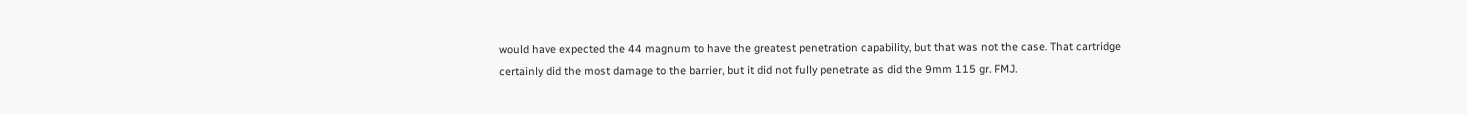would have expected the 44 magnum to have the greatest penetration capability, but that was not the case. That cartridge certainly did the most damage to the barrier, but it did not fully penetrate as did the 9mm 115 gr. FMJ.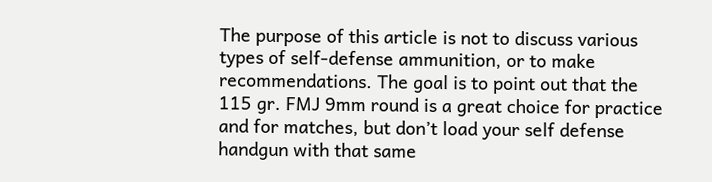The purpose of this article is not to discuss various types of self-defense ammunition, or to make recommendations. The goal is to point out that the 115 gr. FMJ 9mm round is a great choice for practice and for matches, but don’t load your self defense handgun with that same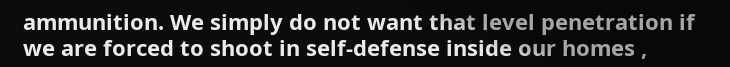ammunition. We simply do not want that level penetration if we are forced to shoot in self-defense inside our homes ,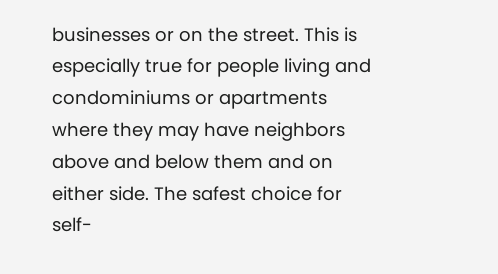businesses or on the street. This is especially true for people living and condominiums or apartments where they may have neighbors above and below them and on either side. The safest choice for self-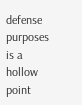defense purposes is a hollow point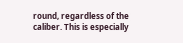round, regardless of the caliber. This is especially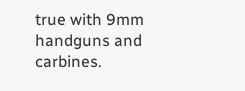true with 9mm handguns and carbines.